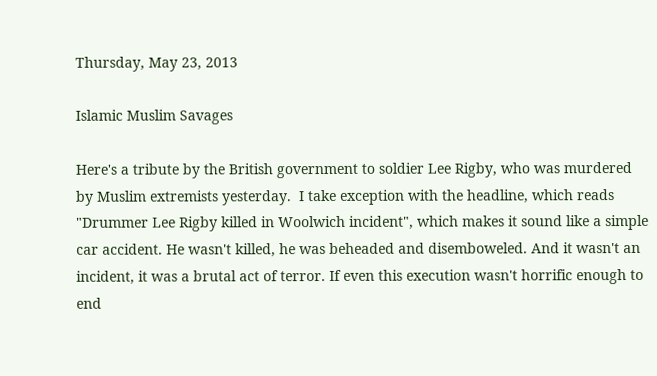Thursday, May 23, 2013

Islamic Muslim Savages

Here's a tribute by the British government to soldier Lee Rigby, who was murdered by Muslim extremists yesterday.  I take exception with the headline, which reads "Drummer Lee Rigby killed in Woolwich incident", which makes it sound like a simple car accident. He wasn't killed, he was beheaded and disemboweled. And it wasn't an incident, it was a brutal act of terror. If even this execution wasn't horrific enough to end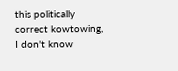this politically correct kowtowing, I don't know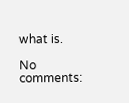what is.

No comments: